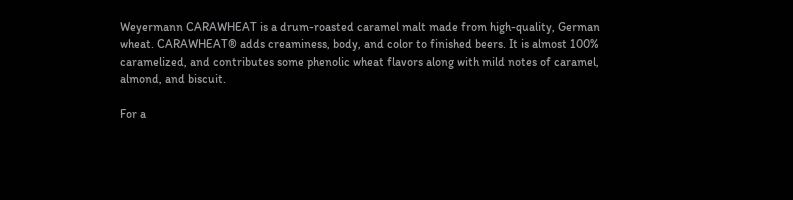Weyermann CARAWHEAT is a drum-roasted caramel malt made from high-quality, German wheat. CARAWHEAT® adds creaminess, body, and color to finished beers. It is almost 100% caramelized, and contributes some phenolic wheat flavors along with mild notes of caramel, almond, and biscuit.

For a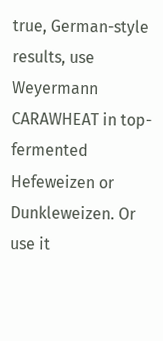true, German-style results, use Weyermann CARAWHEAT in top-fermented Hefeweizen or Dunkleweizen. Or use it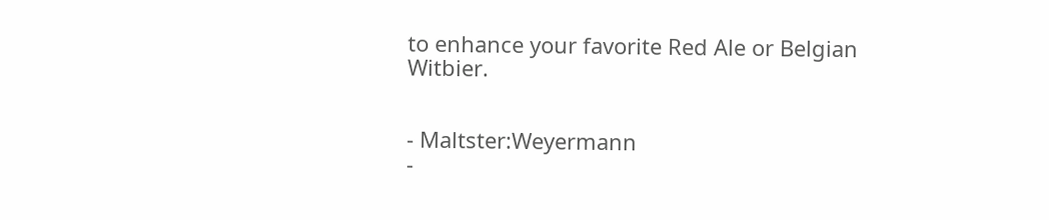to enhance your favorite Red Ale or Belgian Witbier.


- Maltster:Weyermann
-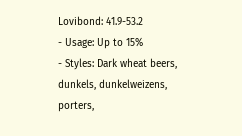Lovibond: 41.9-53.2
- Usage: Up to 15%
- Styles: Dark wheat beers, dunkels, dunkelweizens, porters,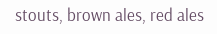stouts, brown ales, red ales